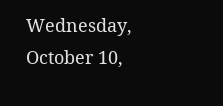Wednesday, October 10,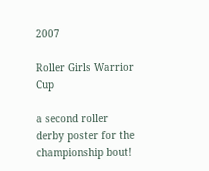2007

Roller Girls Warrior Cup

a second roller derby poster for the championship bout!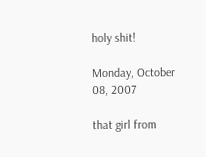holy shit!

Monday, October 08, 2007

that girl from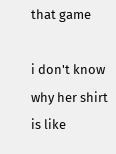that game

i don't know why her shirt is like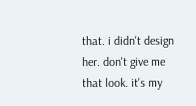that. i didn't design her. don't give me that look. it's my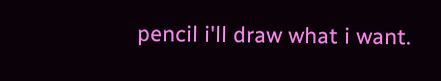pencil i'll draw what i want.